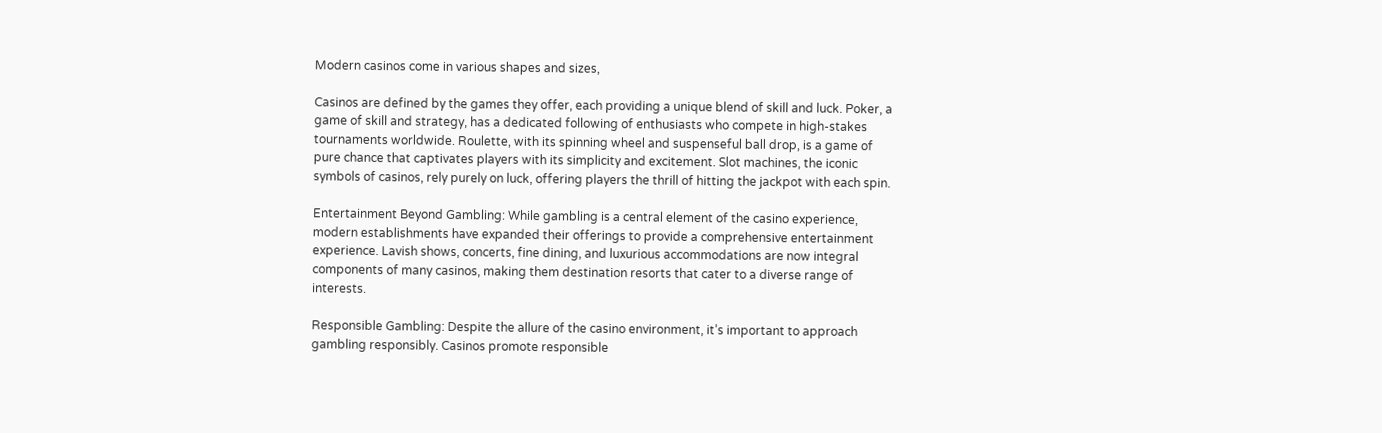Modern casinos come in various shapes and sizes,

Casinos are defined by the games they offer, each providing a unique blend of skill and luck. Poker, a game of skill and strategy, has a dedicated following of enthusiasts who compete in high-stakes tournaments worldwide. Roulette, with its spinning wheel and suspenseful ball drop, is a game of pure chance that captivates players with its simplicity and excitement. Slot machines, the iconic symbols of casinos, rely purely on luck, offering players the thrill of hitting the jackpot with each spin.

Entertainment Beyond Gambling: While gambling is a central element of the casino experience, modern establishments have expanded their offerings to provide a comprehensive entertainment experience. Lavish shows, concerts, fine dining, and luxurious accommodations are now integral components of many casinos, making them destination resorts that cater to a diverse range of interests.

Responsible Gambling: Despite the allure of the casino environment, it’s important to approach gambling responsibly. Casinos promote responsible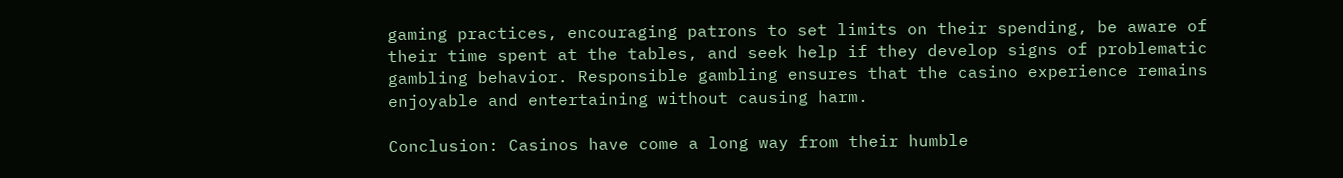gaming practices, encouraging patrons to set limits on their spending, be aware of their time spent at the tables, and seek help if they develop signs of problematic gambling behavior. Responsible gambling ensures that the casino experience remains enjoyable and entertaining without causing harm.

Conclusion: Casinos have come a long way from their humble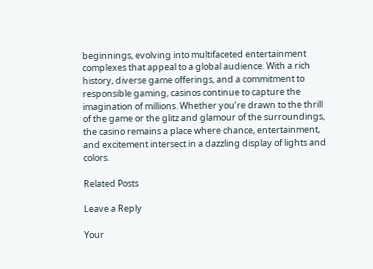beginnings, evolving into multifaceted entertainment complexes that appeal to a global audience. With a rich history, diverse game offerings, and a commitment to responsible gaming, casinos continue to capture the imagination of millions. Whether you’re drawn to the thrill of the game or the glitz and glamour of the surroundings, the casino remains a place where chance, entertainment, and excitement intersect in a dazzling display of lights and colors.

Related Posts

Leave a Reply

Your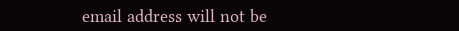email address will not be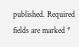published. Required fields are marked *